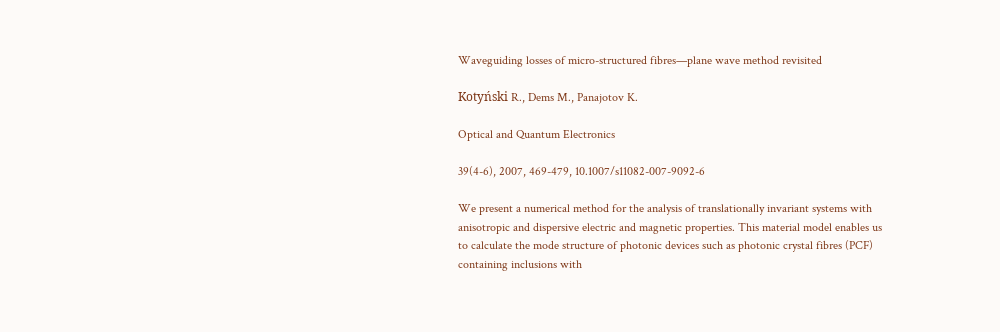Waveguiding losses of micro-structured fibres—plane wave method revisited

Kotyński R., Dems M., Panajotov K.

Optical and Quantum Electronics

39(4-6), 2007, 469-479, 10.1007/s11082-007-9092-6

We present a numerical method for the analysis of translationally invariant systems with anisotropic and dispersive electric and magnetic properties. This material model enables us to calculate the mode structure of photonic devices such as photonic crystal fibres (PCF) containing inclusions with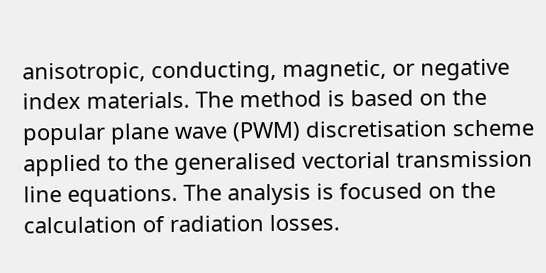anisotropic, conducting, magnetic, or negative index materials. The method is based on the popular plane wave (PWM) discretisation scheme applied to the generalised vectorial transmission line equations. The analysis is focused on the calculation of radiation losses.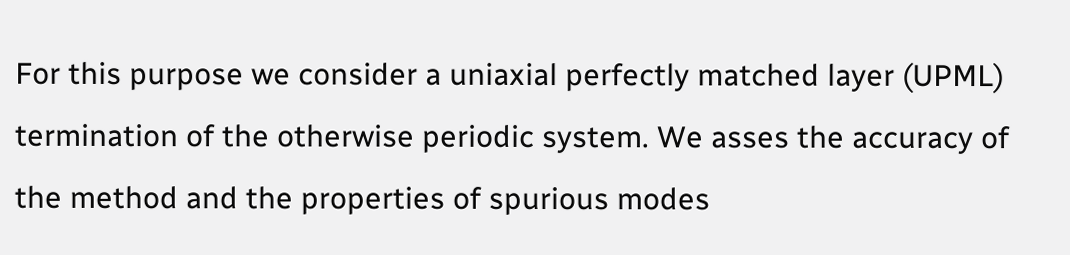For this purpose we consider a uniaxial perfectly matched layer (UPML) termination of the otherwise periodic system. We asses the accuracy of the method and the properties of spurious modes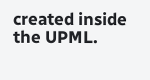created inside the UPML.